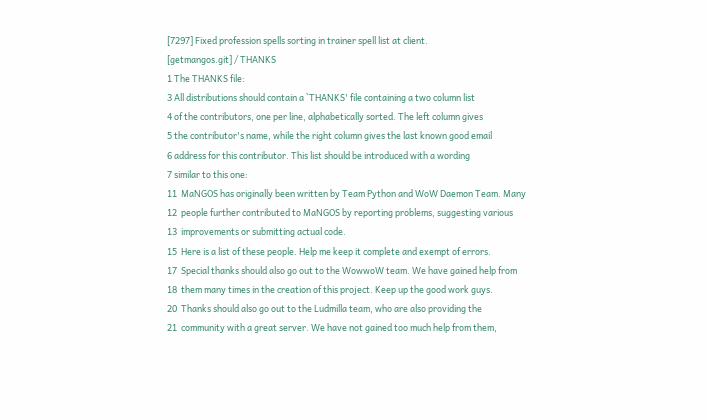[7297] Fixed profession spells sorting in trainer spell list at client.
[getmangos.git] / THANKS
1 The THANKS file:
3 All distributions should contain a `THANKS' file containing a two column list
4 of the contributors, one per line, alphabetically sorted. The left column gives
5 the contributor's name, while the right column gives the last known good email
6 address for this contributor. This list should be introduced with a wording
7 similar to this one:
11  MaNGOS has originally been written by Team Python and WoW Daemon Team. Many
12  people further contributed to MaNGOS by reporting problems, suggesting various
13  improvements or submitting actual code.
15  Here is a list of these people. Help me keep it complete and exempt of errors.
17  Special thanks should also go out to the WowwoW team. We have gained help from
18  them many times in the creation of this project. Keep up the good work guys.
20  Thanks should also go out to the Ludmilla team, who are also providing the
21  community with a great server. We have not gained too much help from them,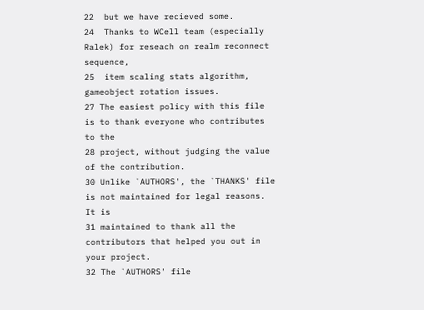22  but we have recieved some.
24  Thanks to WCell team (especially Ralek) for reseach on realm reconnect sequence,
25  item scaling stats algorithm, gameobject rotation issues.
27 The easiest policy with this file is to thank everyone who contributes to the
28 project, without judging the value of the contribution.
30 Unlike `AUTHORS', the `THANKS' file is not maintained for legal reasons. It is
31 maintained to thank all the contributors that helped you out in your project.
32 The `AUTHORS' file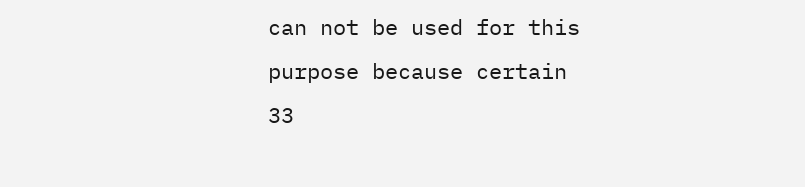can not be used for this purpose because certain
33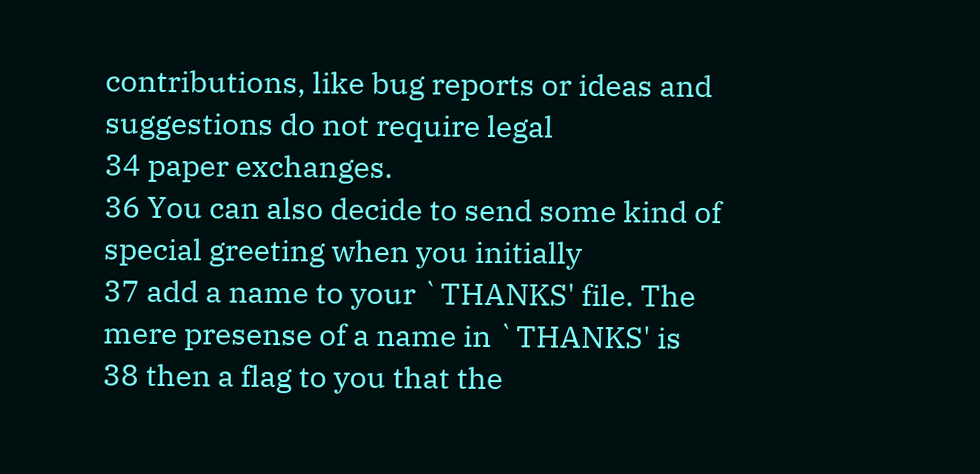contributions, like bug reports or ideas and suggestions do not require legal
34 paper exchanges.
36 You can also decide to send some kind of special greeting when you initially
37 add a name to your `THANKS' file. The mere presense of a name in `THANKS' is
38 then a flag to you that the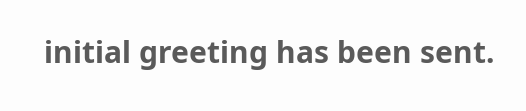initial greeting has been sent.